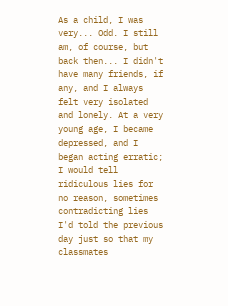As a child, I was very... Odd. I still am, of course, but back then... I didn't have many friends, if any, and I always felt very isolated and lonely. At a very young age, I became depressed, and I began acting erratic; I would tell ridiculous lies for no reason, sometimes contradicting lies I'd told the previous day just so that my classmates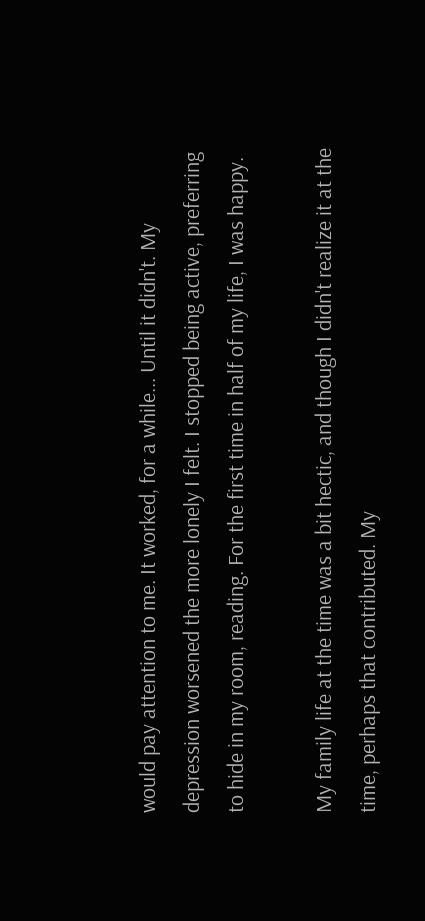would pay attention to me. It worked, for a while... Until it didn't. My depression worsened the more lonely I felt. I stopped being active, preferring to hide in my room, reading. For the first time in half of my life, I was happy.

My family life at the time was a bit hectic, and though I didn't realize it at the time, perhaps that contributed. My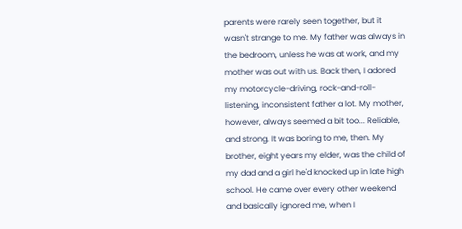parents were rarely seen together, but it wasn't strange to me. My father was always in the bedroom, unless he was at work, and my mother was out with us. Back then, I adored my motorcycle-driving, rock-and-roll-listening, inconsistent father a lot. My mother, however, always seemed a bit too... Reliable, and strong. It was boring to me, then. My brother, eight years my elder, was the child of my dad and a girl he'd knocked up in late high school. He came over every other weekend and basically ignored me, when I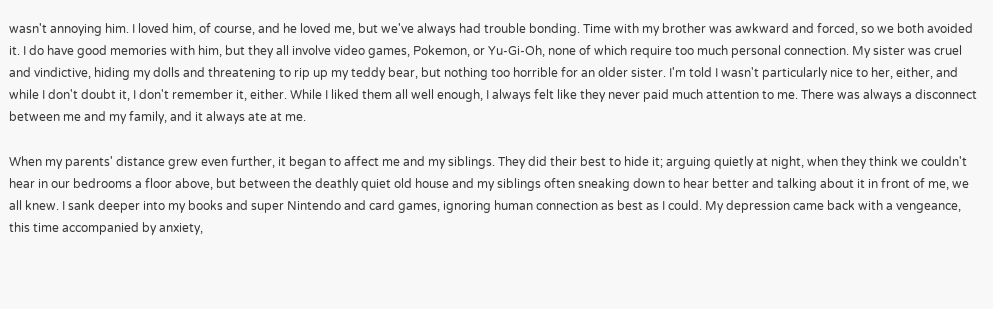wasn't annoying him. I loved him, of course, and he loved me, but we've always had trouble bonding. Time with my brother was awkward and forced, so we both avoided it. I do have good memories with him, but they all involve video games, Pokemon, or Yu-Gi-Oh, none of which require too much personal connection. My sister was cruel and vindictive, hiding my dolls and threatening to rip up my teddy bear, but nothing too horrible for an older sister. I'm told I wasn't particularly nice to her, either, and while I don't doubt it, I don't remember it, either. While I liked them all well enough, I always felt like they never paid much attention to me. There was always a disconnect between me and my family, and it always ate at me.

When my parents' distance grew even further, it began to affect me and my siblings. They did their best to hide it; arguing quietly at night, when they think we couldn't hear in our bedrooms a floor above, but between the deathly quiet old house and my siblings often sneaking down to hear better and talking about it in front of me, we all knew. I sank deeper into my books and super Nintendo and card games, ignoring human connection as best as I could. My depression came back with a vengeance, this time accompanied by anxiety,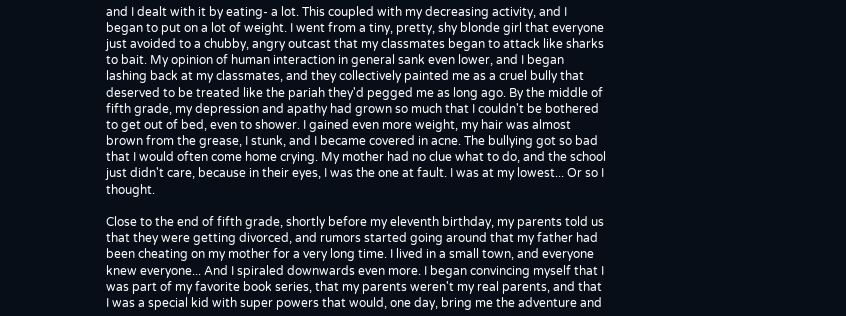and I dealt with it by eating- a lot. This coupled with my decreasing activity, and I began to put on a lot of weight. I went from a tiny, pretty, shy blonde girl that everyone just avoided to a chubby, angry outcast that my classmates began to attack like sharks to bait. My opinion of human interaction in general sank even lower, and I began lashing back at my classmates, and they collectively painted me as a cruel bully that deserved to be treated like the pariah they'd pegged me as long ago. By the middle of fifth grade, my depression and apathy had grown so much that I couldn't be bothered to get out of bed, even to shower. I gained even more weight, my hair was almost brown from the grease, I stunk, and I became covered in acne. The bullying got so bad that I would often come home crying. My mother had no clue what to do, and the school just didn't care, because in their eyes, I was the one at fault. I was at my lowest... Or so I thought.

Close to the end of fifth grade, shortly before my eleventh birthday, my parents told us that they were getting divorced, and rumors started going around that my father had been cheating on my mother for a very long time. I lived in a small town, and everyone knew everyone... And I spiraled downwards even more. I began convincing myself that I was part of my favorite book series, that my parents weren't my real parents, and that I was a special kid with super powers that would, one day, bring me the adventure and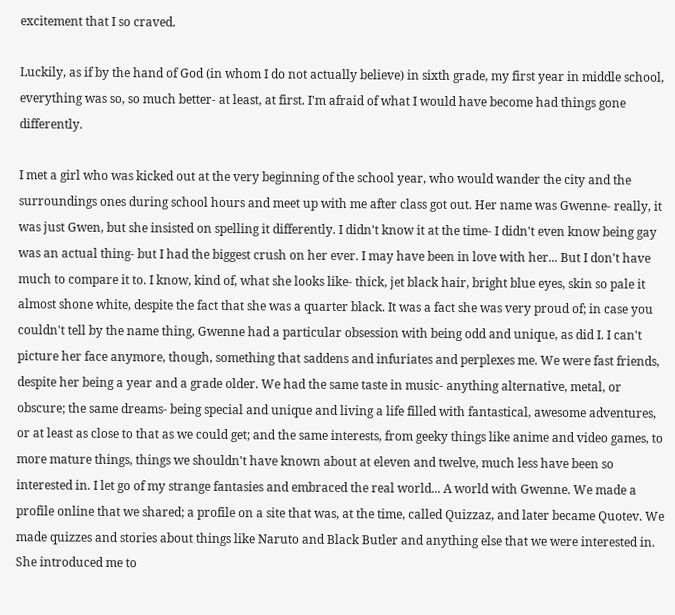excitement that I so craved.

Luckily, as if by the hand of God (in whom I do not actually believe) in sixth grade, my first year in middle school, everything was so, so much better- at least, at first. I'm afraid of what I would have become had things gone differently.

I met a girl who was kicked out at the very beginning of the school year, who would wander the city and the surroundings ones during school hours and meet up with me after class got out. Her name was Gwenne- really, it was just Gwen, but she insisted on spelling it differently. I didn't know it at the time- I didn't even know being gay was an actual thing- but I had the biggest crush on her ever. I may have been in love with her... But I don't have much to compare it to. I know, kind of, what she looks like- thick, jet black hair, bright blue eyes, skin so pale it almost shone white, despite the fact that she was a quarter black. It was a fact she was very proud of; in case you couldn't tell by the name thing, Gwenne had a particular obsession with being odd and unique, as did I. I can't picture her face anymore, though, something that saddens and infuriates and perplexes me. We were fast friends, despite her being a year and a grade older. We had the same taste in music- anything alternative, metal, or obscure; the same dreams- being special and unique and living a life filled with fantastical, awesome adventures, or at least as close to that as we could get; and the same interests, from geeky things like anime and video games, to more mature things, things we shouldn't have known about at eleven and twelve, much less have been so interested in. I let go of my strange fantasies and embraced the real world... A world with Gwenne. We made a profile online that we shared; a profile on a site that was, at the time, called Quizzaz, and later became Quotev. We made quizzes and stories about things like Naruto and Black Butler and anything else that we were interested in. She introduced me to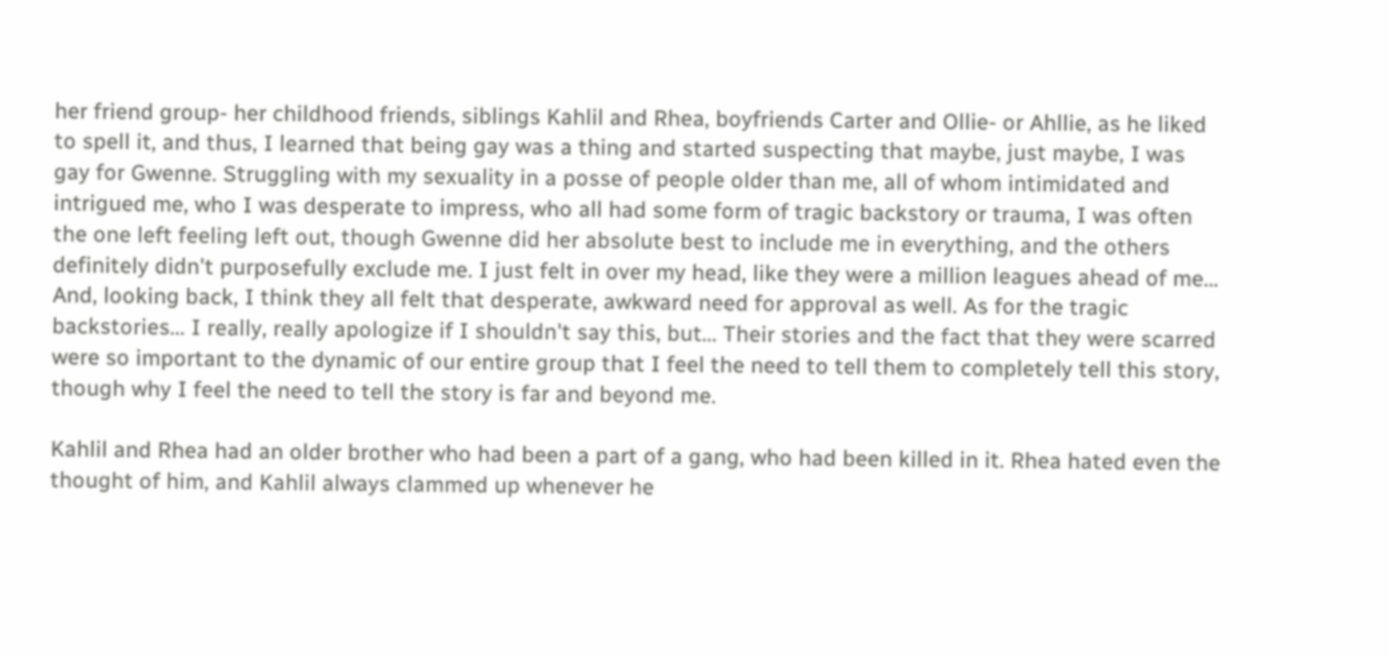her friend group- her childhood friends, siblings Kahlil and Rhea, boyfriends Carter and Ollie- or Ahllie, as he liked to spell it, and thus, I learned that being gay was a thing and started suspecting that maybe, just maybe, I was gay for Gwenne. Struggling with my sexuality in a posse of people older than me, all of whom intimidated and intrigued me, who I was desperate to impress, who all had some form of tragic backstory or trauma, I was often the one left feeling left out, though Gwenne did her absolute best to include me in everything, and the others definitely didn't purposefully exclude me. I just felt in over my head, like they were a million leagues ahead of me... And, looking back, I think they all felt that desperate, awkward need for approval as well. As for the tragic backstories... I really, really apologize if I shouldn't say this, but... Their stories and the fact that they were scarred were so important to the dynamic of our entire group that I feel the need to tell them to completely tell this story, though why I feel the need to tell the story is far and beyond me.

Kahlil and Rhea had an older brother who had been a part of a gang, who had been killed in it. Rhea hated even the thought of him, and Kahlil always clammed up whenever he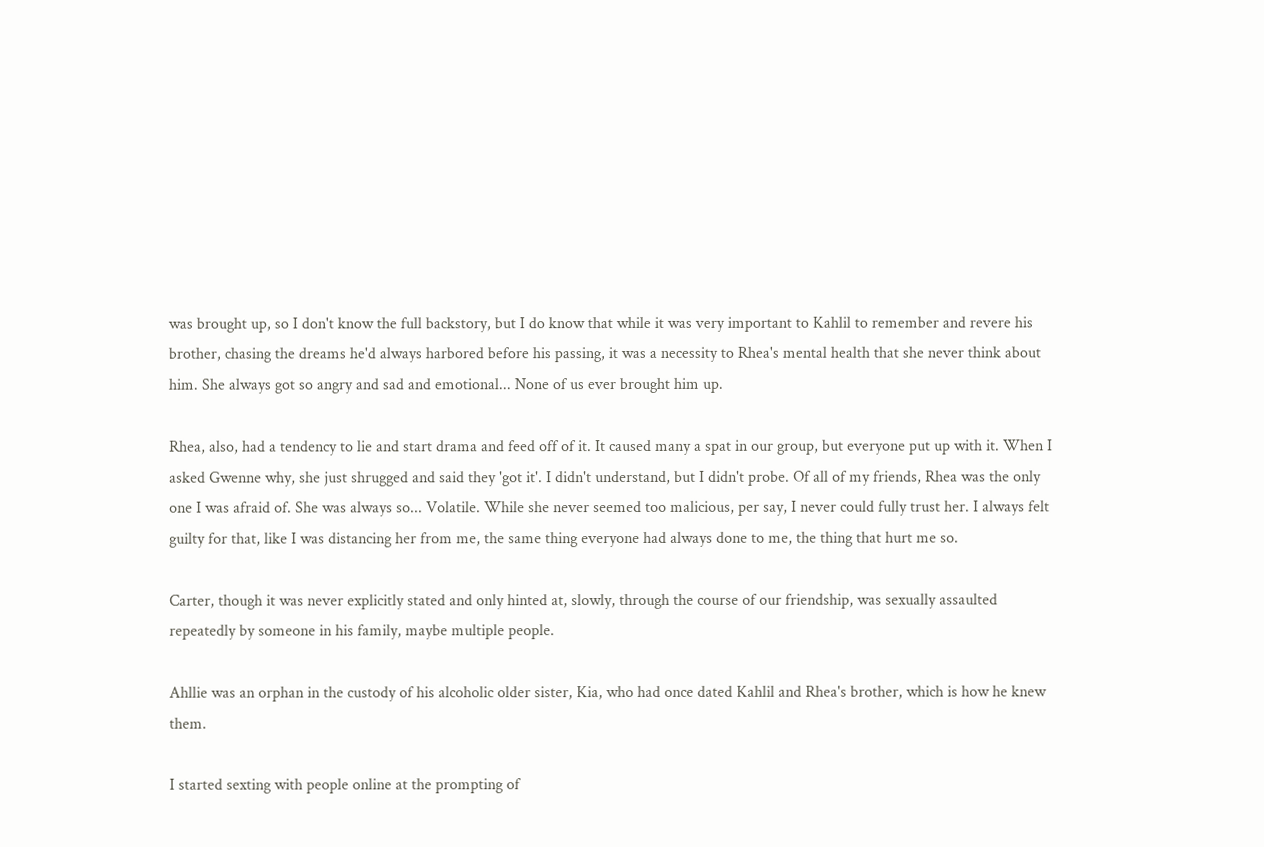was brought up, so I don't know the full backstory, but I do know that while it was very important to Kahlil to remember and revere his brother, chasing the dreams he'd always harbored before his passing, it was a necessity to Rhea's mental health that she never think about him. She always got so angry and sad and emotional... None of us ever brought him up.

Rhea, also, had a tendency to lie and start drama and feed off of it. It caused many a spat in our group, but everyone put up with it. When I asked Gwenne why, she just shrugged and said they 'got it'. I didn't understand, but I didn't probe. Of all of my friends, Rhea was the only one I was afraid of. She was always so... Volatile. While she never seemed too malicious, per say, I never could fully trust her. I always felt guilty for that, like I was distancing her from me, the same thing everyone had always done to me, the thing that hurt me so.

Carter, though it was never explicitly stated and only hinted at, slowly, through the course of our friendship, was sexually assaulted repeatedly by someone in his family, maybe multiple people.

Ahllie was an orphan in the custody of his alcoholic older sister, Kia, who had once dated Kahlil and Rhea's brother, which is how he knew them.

I started sexting with people online at the prompting of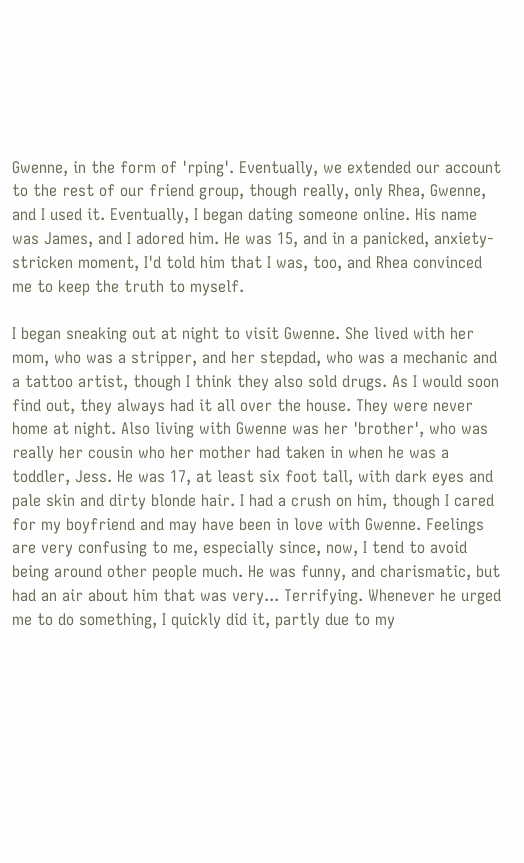Gwenne, in the form of 'rping'. Eventually, we extended our account to the rest of our friend group, though really, only Rhea, Gwenne, and I used it. Eventually, I began dating someone online. His name was James, and I adored him. He was 15, and in a panicked, anxiety-stricken moment, I'd told him that I was, too, and Rhea convinced me to keep the truth to myself.

I began sneaking out at night to visit Gwenne. She lived with her mom, who was a stripper, and her stepdad, who was a mechanic and a tattoo artist, though I think they also sold drugs. As I would soon find out, they always had it all over the house. They were never home at night. Also living with Gwenne was her 'brother', who was really her cousin who her mother had taken in when he was a toddler, Jess. He was 17, at least six foot tall, with dark eyes and pale skin and dirty blonde hair. I had a crush on him, though I cared for my boyfriend and may have been in love with Gwenne. Feelings are very confusing to me, especially since, now, I tend to avoid being around other people much. He was funny, and charismatic, but had an air about him that was very... Terrifying. Whenever he urged me to do something, I quickly did it, partly due to my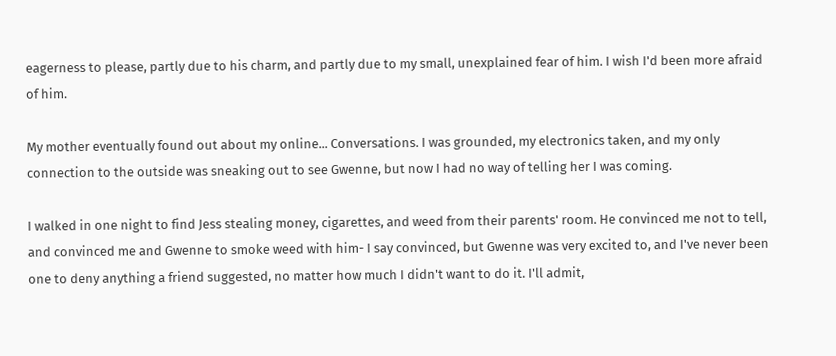eagerness to please, partly due to his charm, and partly due to my small, unexplained fear of him. I wish I'd been more afraid of him.

My mother eventually found out about my online... Conversations. I was grounded, my electronics taken, and my only connection to the outside was sneaking out to see Gwenne, but now I had no way of telling her I was coming.

I walked in one night to find Jess stealing money, cigarettes, and weed from their parents' room. He convinced me not to tell, and convinced me and Gwenne to smoke weed with him- I say convinced, but Gwenne was very excited to, and I've never been one to deny anything a friend suggested, no matter how much I didn't want to do it. I'll admit,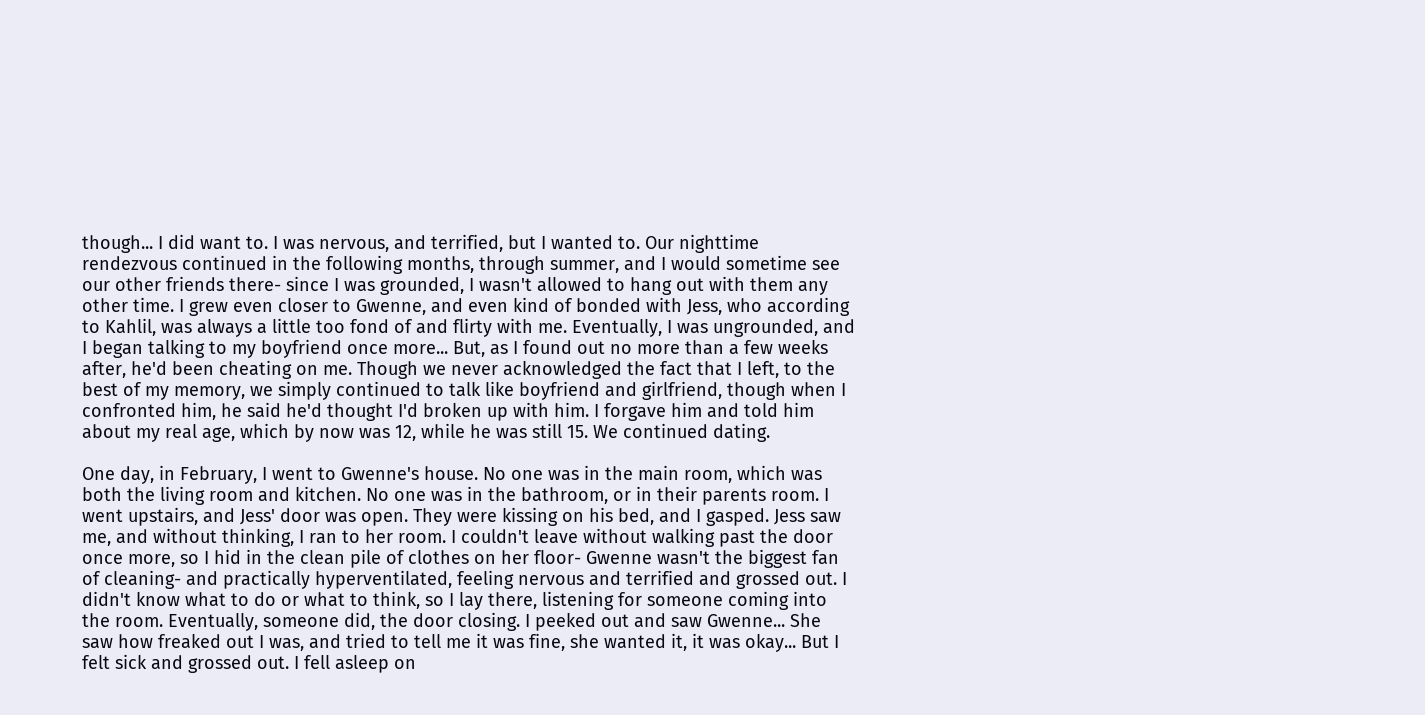though... I did want to. I was nervous, and terrified, but I wanted to. Our nighttime rendezvous continued in the following months, through summer, and I would sometime see our other friends there- since I was grounded, I wasn't allowed to hang out with them any other time. I grew even closer to Gwenne, and even kind of bonded with Jess, who according to Kahlil, was always a little too fond of and flirty with me. Eventually, I was ungrounded, and I began talking to my boyfriend once more... But, as I found out no more than a few weeks after, he'd been cheating on me. Though we never acknowledged the fact that I left, to the best of my memory, we simply continued to talk like boyfriend and girlfriend, though when I confronted him, he said he'd thought I'd broken up with him. I forgave him and told him about my real age, which by now was 12, while he was still 15. We continued dating.

One day, in February, I went to Gwenne's house. No one was in the main room, which was both the living room and kitchen. No one was in the bathroom, or in their parents room. I went upstairs, and Jess' door was open. They were kissing on his bed, and I gasped. Jess saw me, and without thinking, I ran to her room. I couldn't leave without walking past the door once more, so I hid in the clean pile of clothes on her floor- Gwenne wasn't the biggest fan of cleaning- and practically hyperventilated, feeling nervous and terrified and grossed out. I didn't know what to do or what to think, so I lay there, listening for someone coming into the room. Eventually, someone did, the door closing. I peeked out and saw Gwenne... She saw how freaked out I was, and tried to tell me it was fine, she wanted it, it was okay... But I felt sick and grossed out. I fell asleep on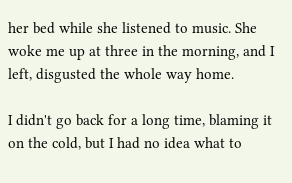her bed while she listened to music. She woke me up at three in the morning, and I left, disgusted the whole way home.

I didn't go back for a long time, blaming it on the cold, but I had no idea what to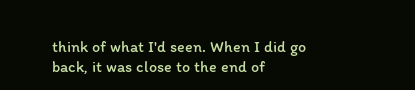think of what I'd seen. When I did go back, it was close to the end of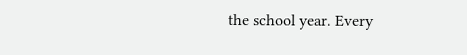the school year. Every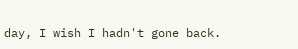day, I wish I hadn't gone back.